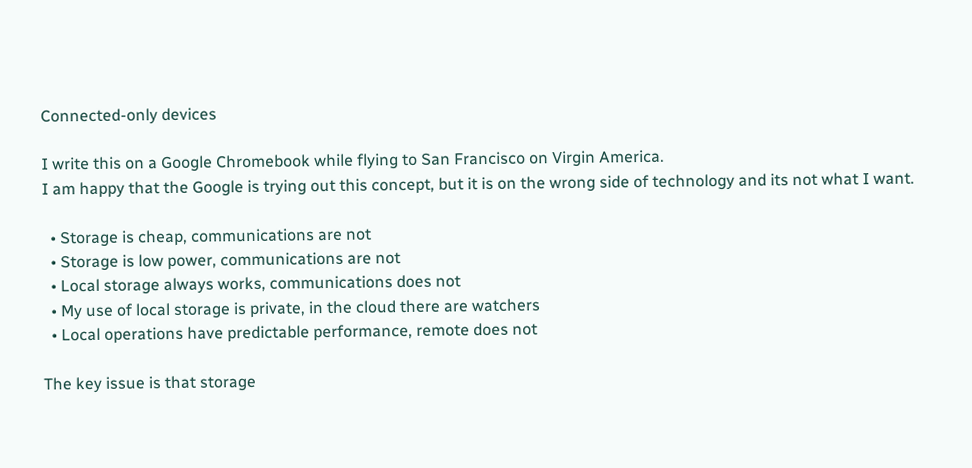Connected-only devices

I write this on a Google Chromebook while flying to San Francisco on Virgin America.
I am happy that the Google is trying out this concept, but it is on the wrong side of technology and its not what I want.

  • Storage is cheap, communications are not
  • Storage is low power, communications are not
  • Local storage always works, communications does not
  • My use of local storage is private, in the cloud there are watchers
  • Local operations have predictable performance, remote does not

The key issue is that storage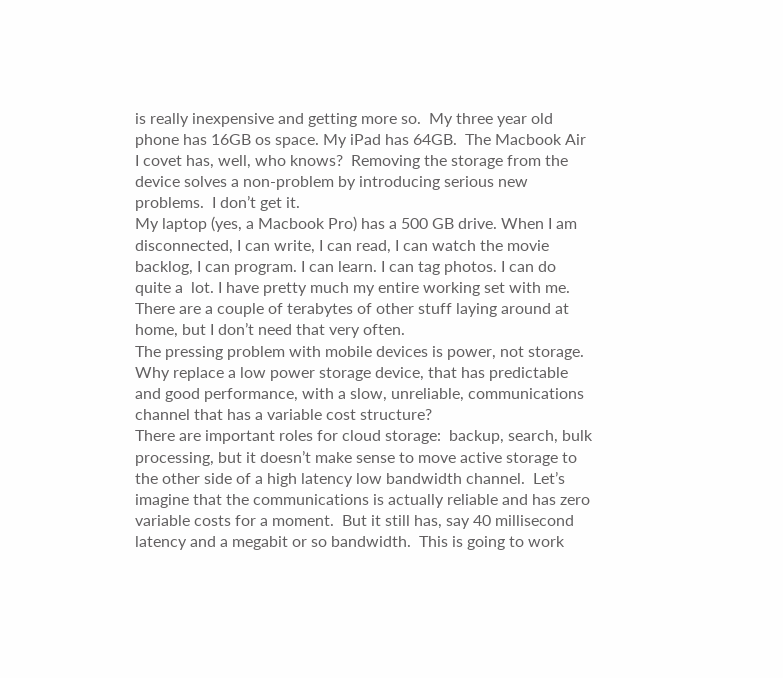is really inexpensive and getting more so.  My three year old phone has 16GB os space. My iPad has 64GB.  The Macbook Air I covet has, well, who knows?  Removing the storage from the device solves a non-problem by introducing serious new problems.  I don’t get it.
My laptop (yes, a Macbook Pro) has a 500 GB drive. When I am disconnected, I can write, I can read, I can watch the movie backlog, I can program. I can learn. I can tag photos. I can do quite a  lot. I have pretty much my entire working set with me.  There are a couple of terabytes of other stuff laying around at home, but I don’t need that very often.
The pressing problem with mobile devices is power, not storage.  Why replace a low power storage device, that has predictable and good performance, with a slow, unreliable, communications channel that has a variable cost structure?
There are important roles for cloud storage:  backup, search, bulk processing, but it doesn’t make sense to move active storage to the other side of a high latency low bandwidth channel.  Let’s imagine that the communications is actually reliable and has zero variable costs for a moment.  But it still has, say 40 millisecond latency and a megabit or so bandwidth.  This is going to work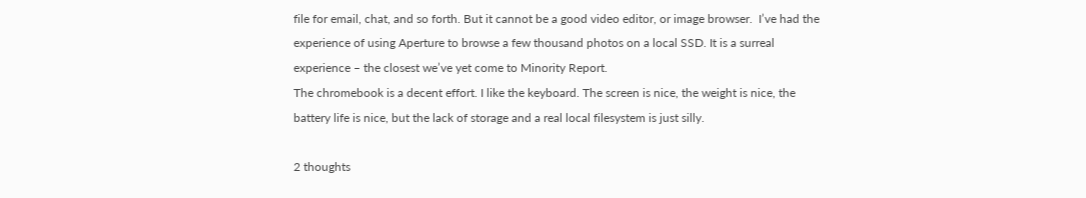file for email, chat, and so forth. But it cannot be a good video editor, or image browser.  I’ve had the experience of using Aperture to browse a few thousand photos on a local SSD. It is a surreal experience – the closest we’ve yet come to Minority Report.
The chromebook is a decent effort. I like the keyboard. The screen is nice, the weight is nice, the battery life is nice, but the lack of storage and a real local filesystem is just silly.

2 thoughts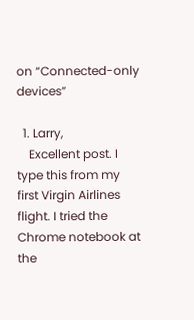on “Connected-only devices”

  1. Larry,
    Excellent post. I type this from my first Virgin Airlines flight. I tried the Chrome notebook at the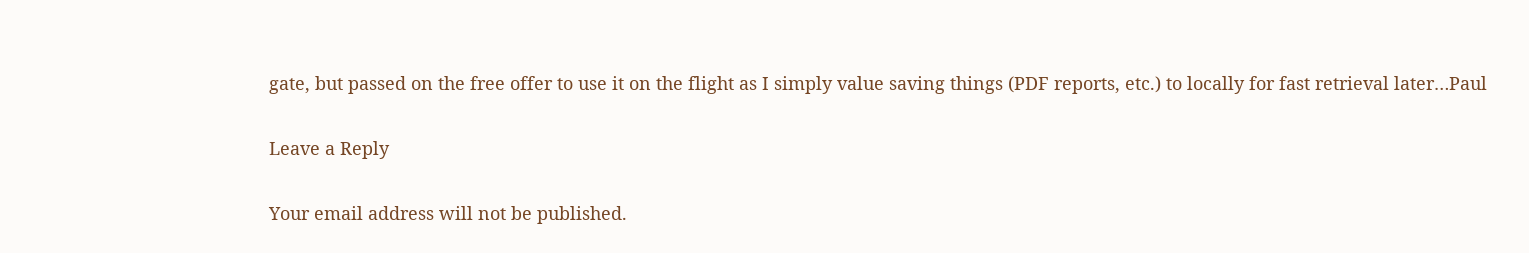gate, but passed on the free offer to use it on the flight as I simply value saving things (PDF reports, etc.) to locally for fast retrieval later…Paul

Leave a Reply

Your email address will not be published.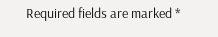Required fields are marked *